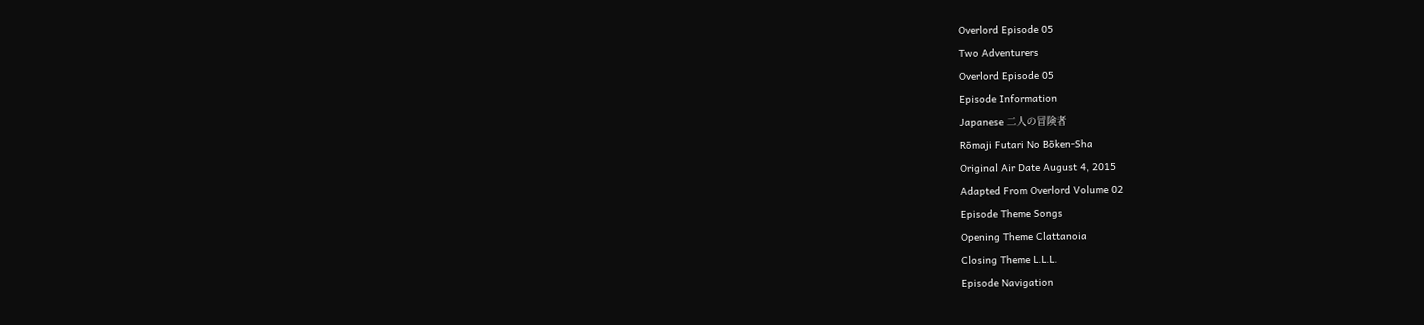Overlord Episode 05
Two Adventurers
Overlord Episode 05
Episode Information
Japanese 二人の冒険者
Rōmaji Futari No Bōken-Sha
Original Air Date August 4, 2015
Adapted From Overlord Volume 02
Episode Theme Songs
Opening Theme Clattanoia
Closing Theme L.L.L.
Episode Navigation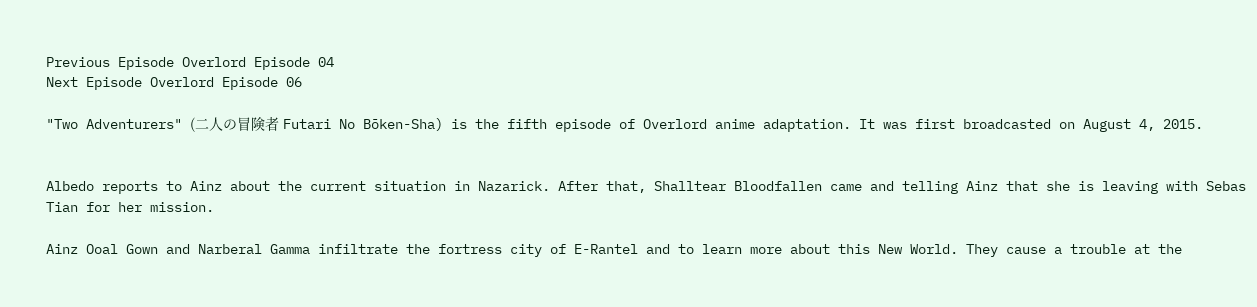Previous Episode Overlord Episode 04
Next Episode Overlord Episode 06

"Two Adventurers" (二人の冒険者 Futari No Bōken-Sha) is the fifth episode of Overlord anime adaptation. It was first broadcasted on August 4, 2015.


Albedo reports to Ainz about the current situation in Nazarick. After that, Shalltear Bloodfallen came and telling Ainz that she is leaving with Sebas Tian for her mission.

Ainz Ooal Gown and Narberal Gamma infiltrate the fortress city of E-Rantel and to learn more about this New World. They cause a trouble at the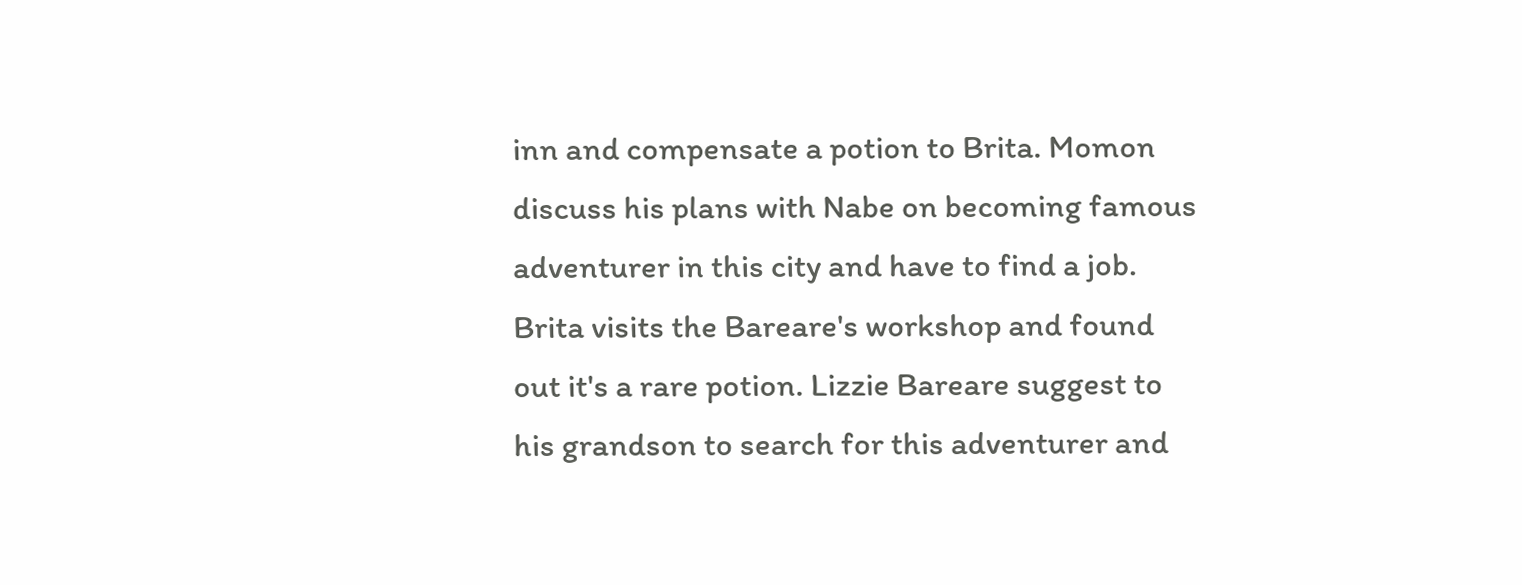inn and compensate a potion to Brita. Momon discuss his plans with Nabe on becoming famous adventurer in this city and have to find a job. Brita visits the Bareare's workshop and found out it's a rare potion. Lizzie Bareare suggest to his grandson to search for this adventurer and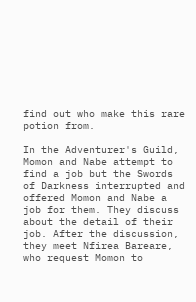find out who make this rare potion from.

In the Adventurer's Guild, Momon and Nabe attempt to find a job but the Swords of Darkness interrupted and offered Momon and Nabe a job for them. They discuss about the detail of their job. After the discussion, they meet Nfirea Bareare, who request Momon to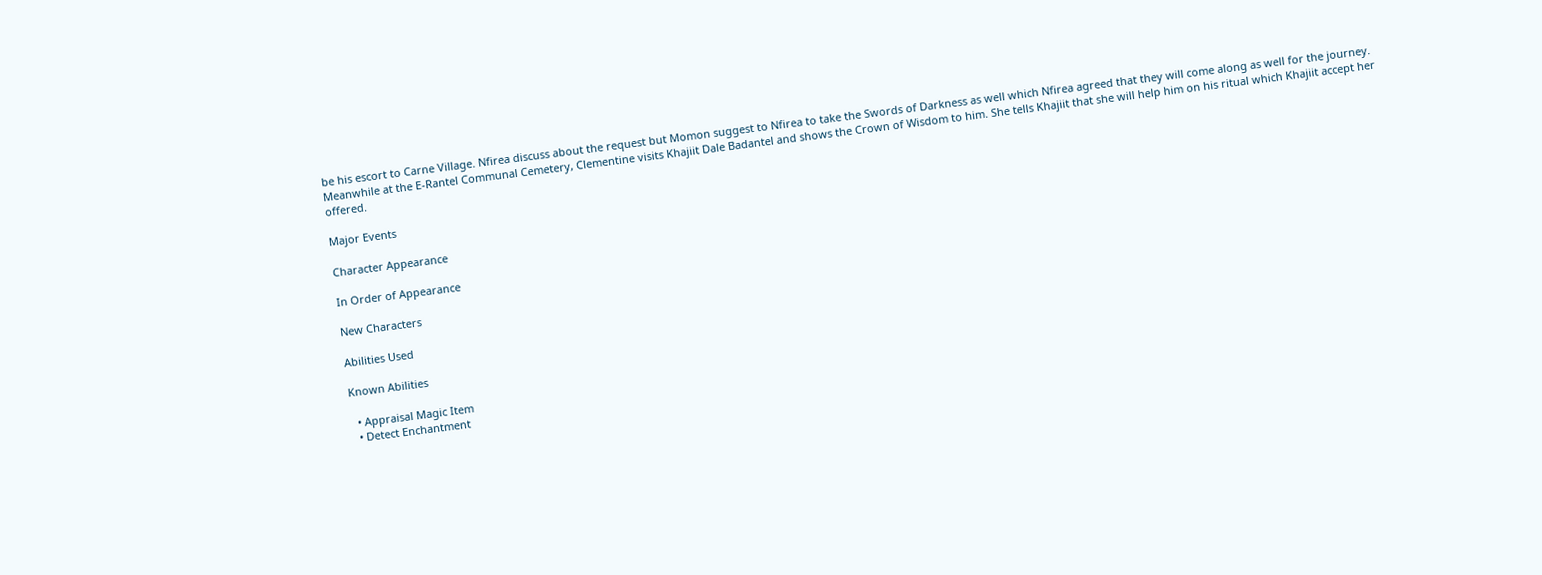be his escort to Carne Village. Nfirea discuss about the request but Momon suggest to Nfirea to take the Swords of Darkness as well which Nfirea agreed that they will come along as well for the journey. Meanwhile at the E-Rantel Communal Cemetery, Clementine visits Khajiit Dale Badantel and shows the Crown of Wisdom to him. She tells Khajiit that she will help him on his ritual which Khajiit accept her offered.

Major Events

Character Appearance

In Order of Appearance

New Characters

Abilities Used

Known Abilities

  • Appraisal Magic Item
  • Detect Enchantment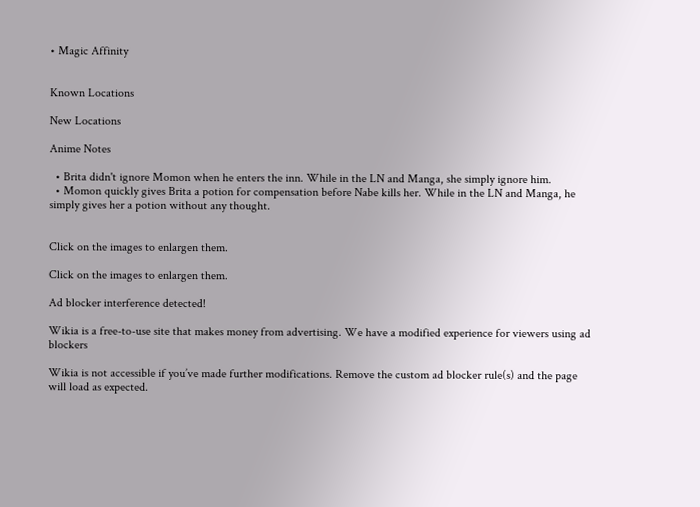• Magic Affinity


Known Locations

New Locations

Anime Notes

  • Brita didn't ignore Momon when he enters the inn. While in the LN and Manga, she simply ignore him.
  • Momon quickly gives Brita a potion for compensation before Nabe kills her. While in the LN and Manga, he simply gives her a potion without any thought.


Click on the images to enlargen them.

Click on the images to enlargen them.

Ad blocker interference detected!

Wikia is a free-to-use site that makes money from advertising. We have a modified experience for viewers using ad blockers

Wikia is not accessible if you’ve made further modifications. Remove the custom ad blocker rule(s) and the page will load as expected.